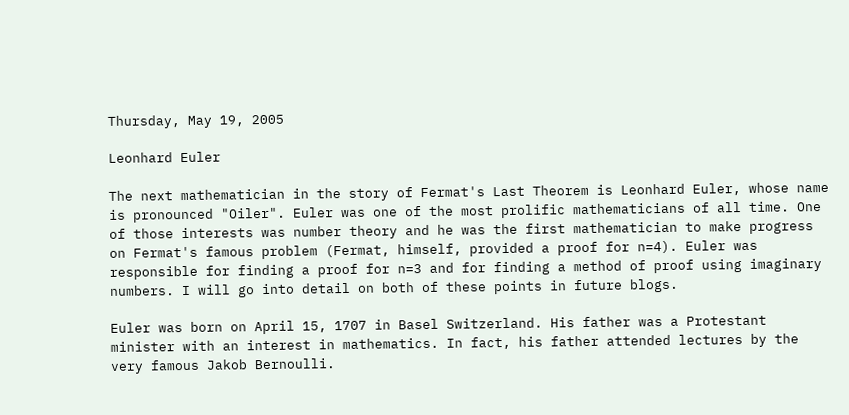Thursday, May 19, 2005

Leonhard Euler

The next mathematician in the story of Fermat's Last Theorem is Leonhard Euler, whose name is pronounced "Oiler". Euler was one of the most prolific mathematicians of all time. One of those interests was number theory and he was the first mathematician to make progress on Fermat's famous problem (Fermat, himself, provided a proof for n=4). Euler was responsible for finding a proof for n=3 and for finding a method of proof using imaginary numbers. I will go into detail on both of these points in future blogs.

Euler was born on April 15, 1707 in Basel Switzerland. His father was a Protestant minister with an interest in mathematics. In fact, his father attended lectures by the very famous Jakob Bernoulli.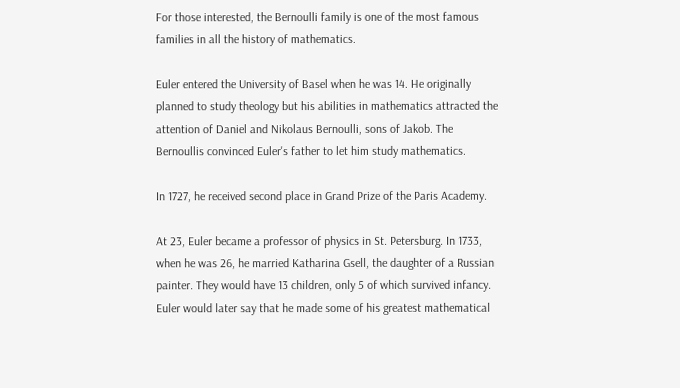For those interested, the Bernoulli family is one of the most famous families in all the history of mathematics.

Euler entered the University of Basel when he was 14. He originally planned to study theology but his abilities in mathematics attracted the attention of Daniel and Nikolaus Bernoulli, sons of Jakob. The Bernoullis convinced Euler's father to let him study mathematics.

In 1727, he received second place in Grand Prize of the Paris Academy.

At 23, Euler became a professor of physics in St. Petersburg. In 1733, when he was 26, he married Katharina Gsell, the daughter of a Russian painter. They would have 13 children, only 5 of which survived infancy. Euler would later say that he made some of his greatest mathematical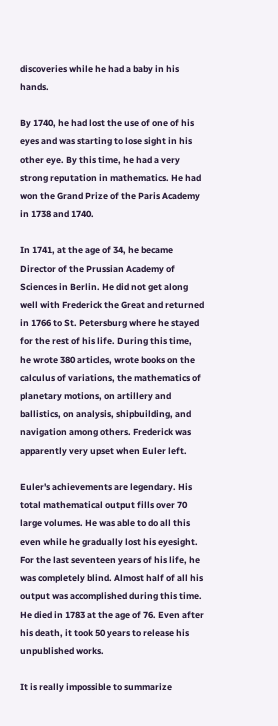discoveries while he had a baby in his hands.

By 1740, he had lost the use of one of his eyes and was starting to lose sight in his other eye. By this time, he had a very strong reputation in mathematics. He had won the Grand Prize of the Paris Academy in 1738 and 1740.

In 1741, at the age of 34, he became Director of the Prussian Academy of Sciences in Berlin. He did not get along well with Frederick the Great and returned in 1766 to St. Petersburg where he stayed for the rest of his life. During this time, he wrote 380 articles, wrote books on the calculus of variations, the mathematics of planetary motions, on artillery and ballistics, on analysis, shipbuilding, and navigation among others. Frederick was apparently very upset when Euler left.

Euler's achievements are legendary. His total mathematical output fills over 70 large volumes. He was able to do all this even while he gradually lost his eyesight. For the last seventeen years of his life, he was completely blind. Almost half of all his output was accomplished during this time. He died in 1783 at the age of 76. Even after his death, it took 50 years to release his unpublished works.

It is really impossible to summarize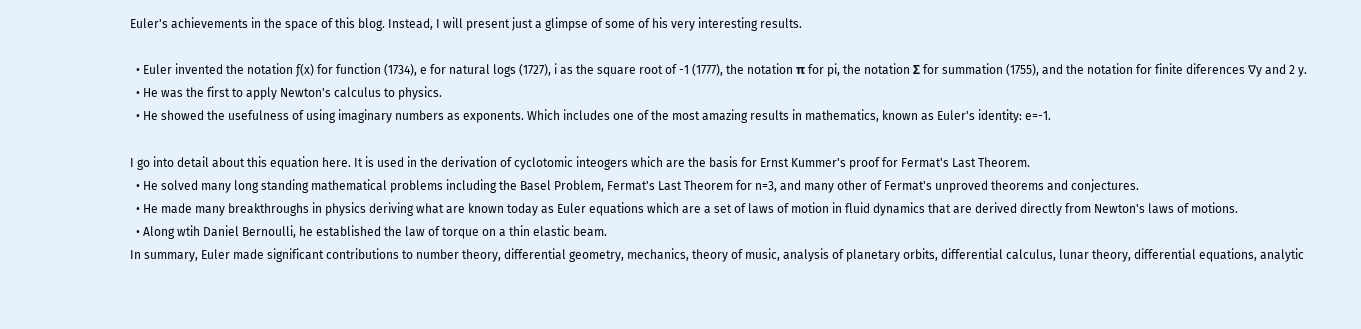Euler's achievements in the space of this blog. Instead, I will present just a glimpse of some of his very interesting results.

  • Euler invented the notation ƒ(x) for function (1734), e for natural logs (1727), i as the square root of -1 (1777), the notation π for pi, the notation Σ for summation (1755), and the notation for finite diferences ∇y and 2 y.
  • He was the first to apply Newton's calculus to physics.
  • He showed the usefulness of using imaginary numbers as exponents. Which includes one of the most amazing results in mathematics, known as Euler's identity: e=-1.

I go into detail about this equation here. It is used in the derivation of cyclotomic inteogers which are the basis for Ernst Kummer's proof for Fermat's Last Theorem.
  • He solved many long standing mathematical problems including the Basel Problem, Fermat's Last Theorem for n=3, and many other of Fermat's unproved theorems and conjectures.
  • He made many breakthroughs in physics deriving what are known today as Euler equations which are a set of laws of motion in fluid dynamics that are derived directly from Newton's laws of motions.
  • Along wtih Daniel Bernoulli, he established the law of torque on a thin elastic beam.
In summary, Euler made significant contributions to number theory, differential geometry, mechanics, theory of music, analysis of planetary orbits, differential calculus, lunar theory, differential equations, analytic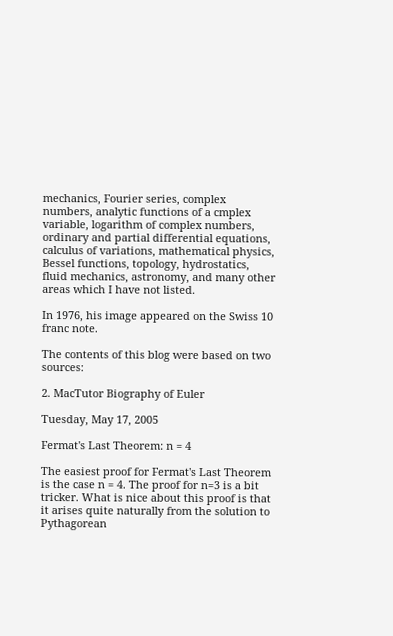mechanics, Fourier series, complex numbers, analytic functions of a cmplex variable, logarithm of complex numbers, ordinary and partial differential equations, calculus of variations, mathematical physics, Bessel functions, topology, hydrostatics, fluid mechanics, astronomy, and many other areas which I have not listed.

In 1976, his image appeared on the Swiss 10 franc note.

The contents of this blog were based on two sources:

2. MacTutor Biography of Euler

Tuesday, May 17, 2005

Fermat's Last Theorem: n = 4

The easiest proof for Fermat's Last Theorem is the case n = 4. The proof for n=3 is a bit tricker. What is nice about this proof is that it arises quite naturally from the solution to Pythagorean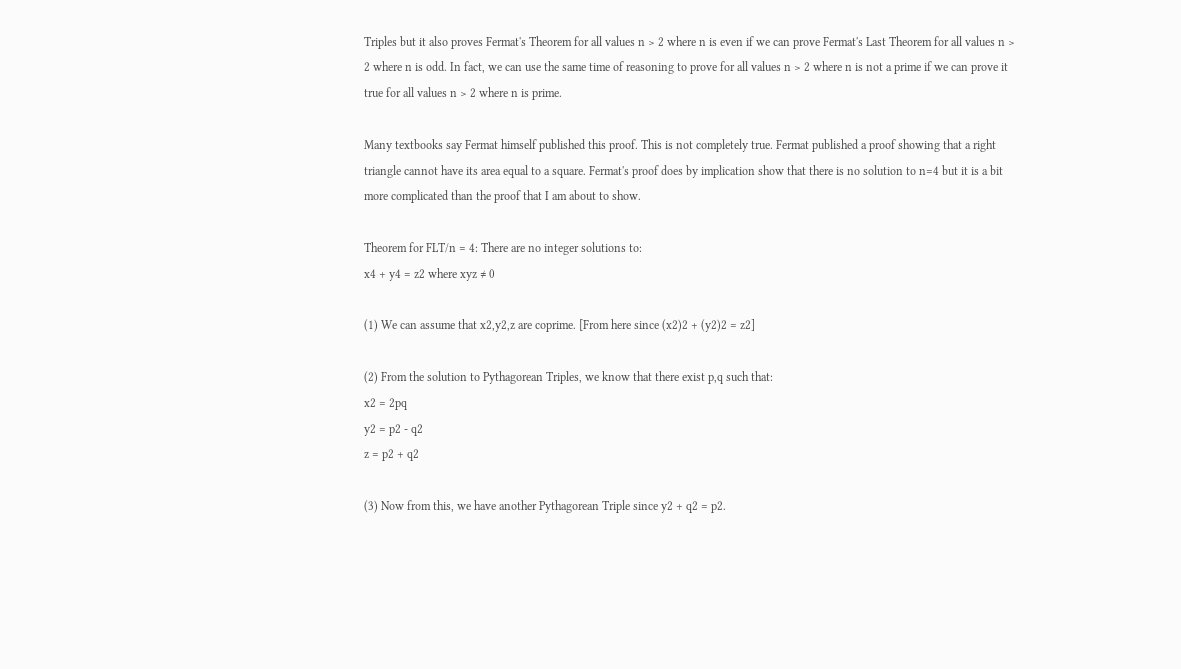Triples but it also proves Fermat's Theorem for all values n > 2 where n is even if we can prove Fermat's Last Theorem for all values n > 2 where n is odd. In fact, we can use the same time of reasoning to prove for all values n > 2 where n is not a prime if we can prove it true for all values n > 2 where n is prime.

Many textbooks say Fermat himself published this proof. This is not completely true. Fermat published a proof showing that a right triangle cannot have its area equal to a square. Fermat's proof does by implication show that there is no solution to n=4 but it is a bit more complicated than the proof that I am about to show.

Theorem for FLT/n = 4: There are no integer solutions to:
x4 + y4 = z2 where xyz ≠ 0

(1) We can assume that x2,y2,z are coprime. [From here since (x2)2 + (y2)2 = z2]

(2) From the solution to Pythagorean Triples, we know that there exist p,q such that:
x2 = 2pq
y2 = p2 - q2
z = p2 + q2

(3) Now from this, we have another Pythagorean Triple since y2 + q2 = p2.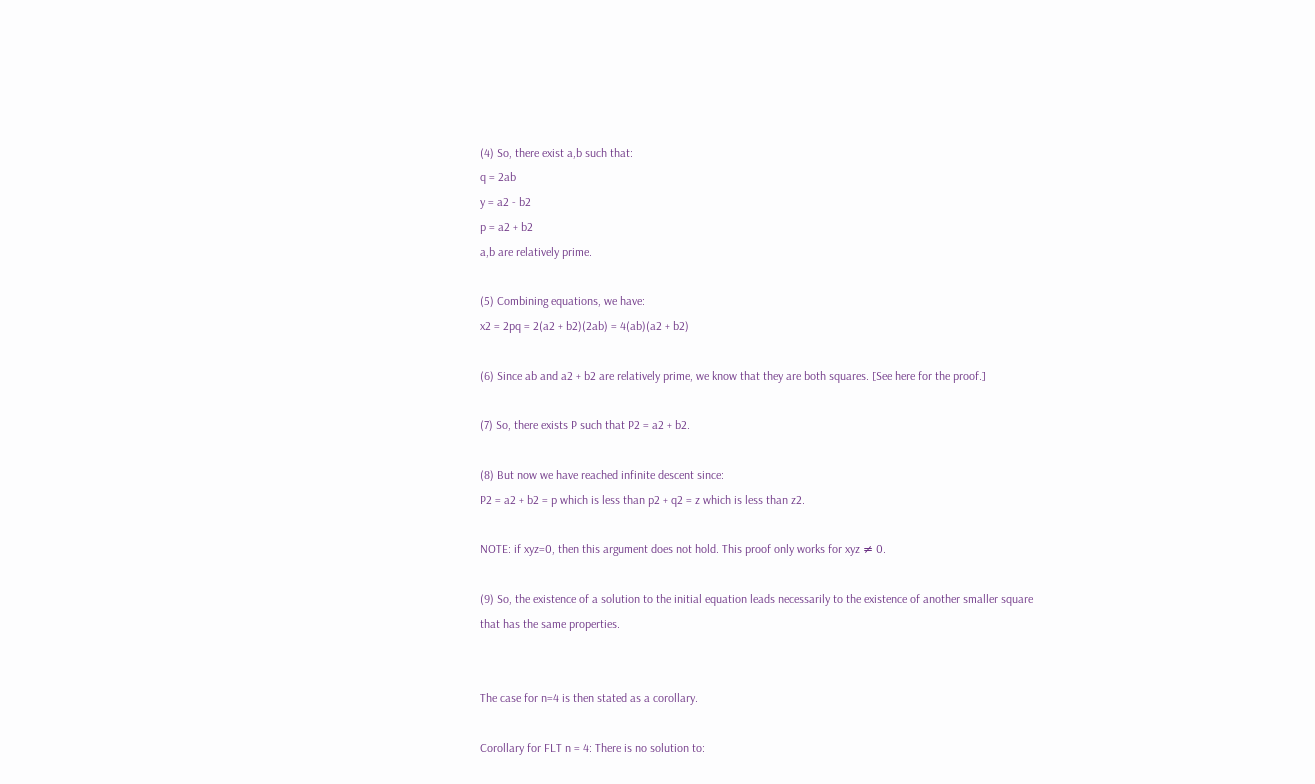(4) So, there exist a,b such that:
q = 2ab
y = a2 - b2
p = a2 + b2
a,b are relatively prime.

(5) Combining equations, we have:
x2 = 2pq = 2(a2 + b2)(2ab) = 4(ab)(a2 + b2)

(6) Since ab and a2 + b2 are relatively prime, we know that they are both squares. [See here for the proof.]

(7) So, there exists P such that P2 = a2 + b2.

(8) But now we have reached infinite descent since:
P2 = a2 + b2 = p which is less than p2 + q2 = z which is less than z2.

NOTE: if xyz=0, then this argument does not hold. This proof only works for xyz ≠ 0.

(9) So, the existence of a solution to the initial equation leads necessarily to the existence of another smaller square that has the same properties.


The case for n=4 is then stated as a corollary.

Corollary for FLT n = 4: There is no solution to: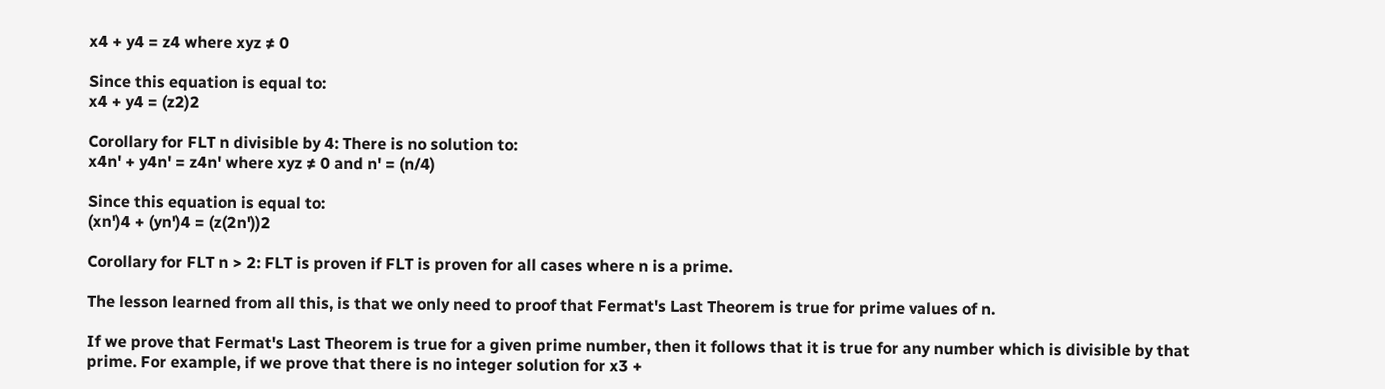x4 + y4 = z4 where xyz ≠ 0

Since this equation is equal to:
x4 + y4 = (z2)2

Corollary for FLT n divisible by 4: There is no solution to:
x4n' + y4n' = z4n' where xyz ≠ 0 and n' = (n/4)

Since this equation is equal to:
(xn')4 + (yn')4 = (z(2n'))2

Corollary for FLT n > 2: FLT is proven if FLT is proven for all cases where n is a prime.

The lesson learned from all this, is that we only need to proof that Fermat's Last Theorem is true for prime values of n.

If we prove that Fermat's Last Theorem is true for a given prime number, then it follows that it is true for any number which is divisible by that prime. For example, if we prove that there is no integer solution for x3 +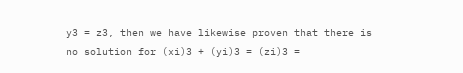y3 = z3, then we have likewise proven that there is no solution for (xi)3 + (yi)3 = (zi)3 =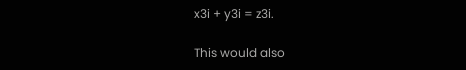x3i + y3i = z3i.

This would also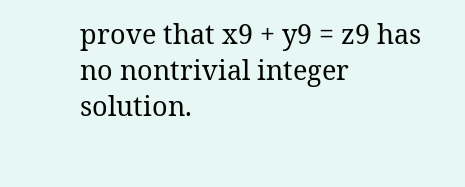prove that x9 + y9 = z9 has no nontrivial integer solution.